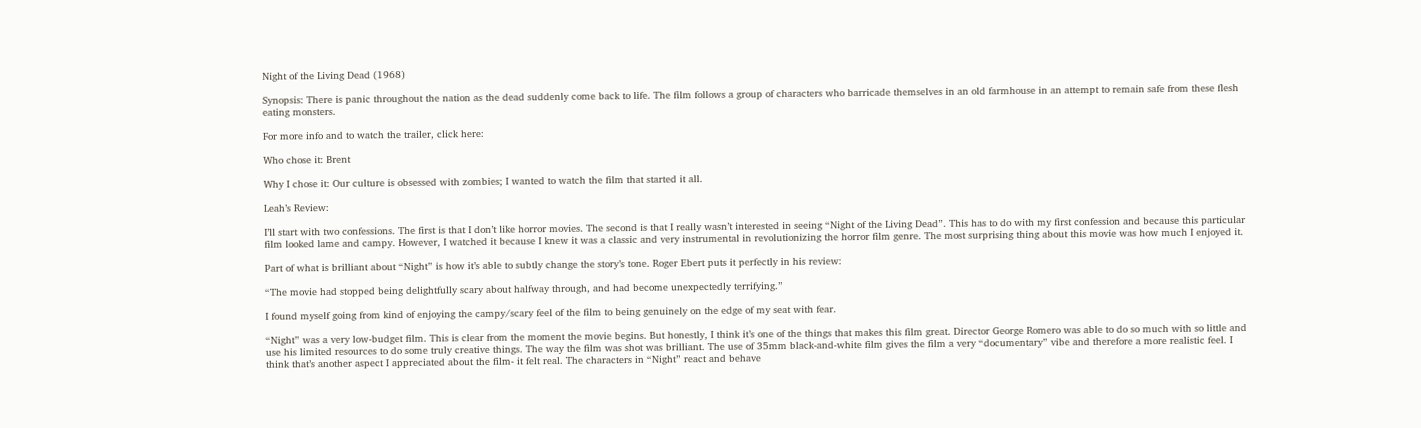Night of the Living Dead (1968)

Synopsis: There is panic throughout the nation as the dead suddenly come back to life. The film follows a group of characters who barricade themselves in an old farmhouse in an attempt to remain safe from these flesh eating monsters.

For more info and to watch the trailer, click here:

Who chose it: Brent

Why I chose it: Our culture is obsessed with zombies; I wanted to watch the film that started it all.

Leah’s Review:

I’ll start with two confessions. The first is that I don’t like horror movies. The second is that I really wasn’t interested in seeing “Night of the Living Dead”. This has to do with my first confession and because this particular film looked lame and campy. However, I watched it because I knew it was a classic and very instrumental in revolutionizing the horror film genre. The most surprising thing about this movie was how much I enjoyed it.

Part of what is brilliant about “Night” is how it’s able to subtly change the story’s tone. Roger Ebert puts it perfectly in his review:

“The movie had stopped being delightfully scary about halfway through, and had become unexpectedly terrifying.”

I found myself going from kind of enjoying the campy/scary feel of the film to being genuinely on the edge of my seat with fear.

“Night” was a very low-budget film. This is clear from the moment the movie begins. But honestly, I think it’s one of the things that makes this film great. Director George Romero was able to do so much with so little and use his limited resources to do some truly creative things. The way the film was shot was brilliant. The use of 35mm black-and-white film gives the film a very “documentary” vibe and therefore a more realistic feel. I think that’s another aspect I appreciated about the film- it felt real. The characters in “Night” react and behave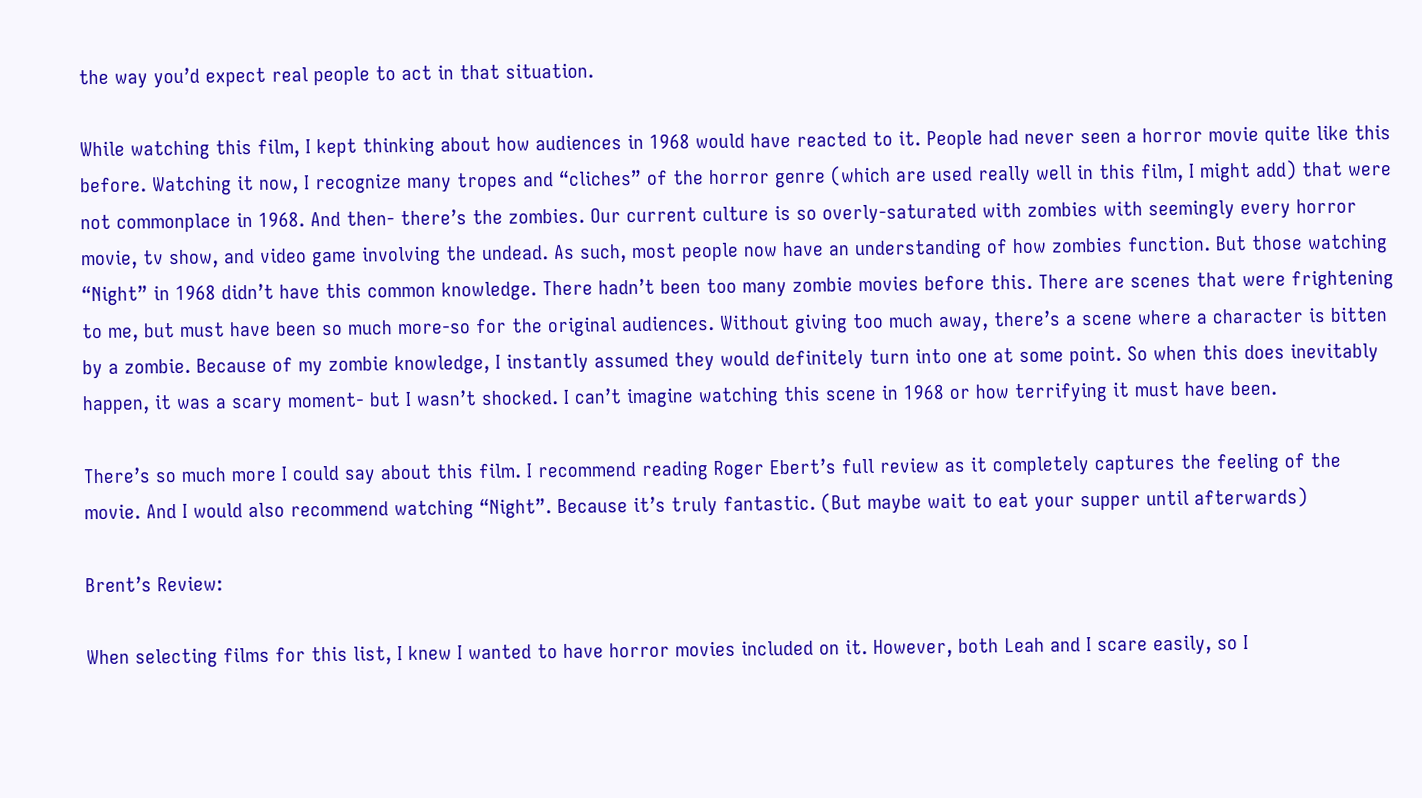the way you’d expect real people to act in that situation.

While watching this film, I kept thinking about how audiences in 1968 would have reacted to it. People had never seen a horror movie quite like this before. Watching it now, I recognize many tropes and “cliches” of the horror genre (which are used really well in this film, I might add) that were not commonplace in 1968. And then- there’s the zombies. Our current culture is so overly-saturated with zombies with seemingly every horror movie, tv show, and video game involving the undead. As such, most people now have an understanding of how zombies function. But those watching “Night” in 1968 didn’t have this common knowledge. There hadn’t been too many zombie movies before this. There are scenes that were frightening to me, but must have been so much more-so for the original audiences. Without giving too much away, there’s a scene where a character is bitten by a zombie. Because of my zombie knowledge, I instantly assumed they would definitely turn into one at some point. So when this does inevitably happen, it was a scary moment- but I wasn’t shocked. I can’t imagine watching this scene in 1968 or how terrifying it must have been.

There’s so much more I could say about this film. I recommend reading Roger Ebert’s full review as it completely captures the feeling of the movie. And I would also recommend watching “Night”. Because it’s truly fantastic. (But maybe wait to eat your supper until afterwards)

Brent’s Review:

When selecting films for this list, I knew I wanted to have horror movies included on it. However, both Leah and I scare easily, so I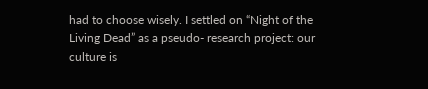had to choose wisely. I settled on “Night of the Living Dead” as a pseudo- research project: our culture is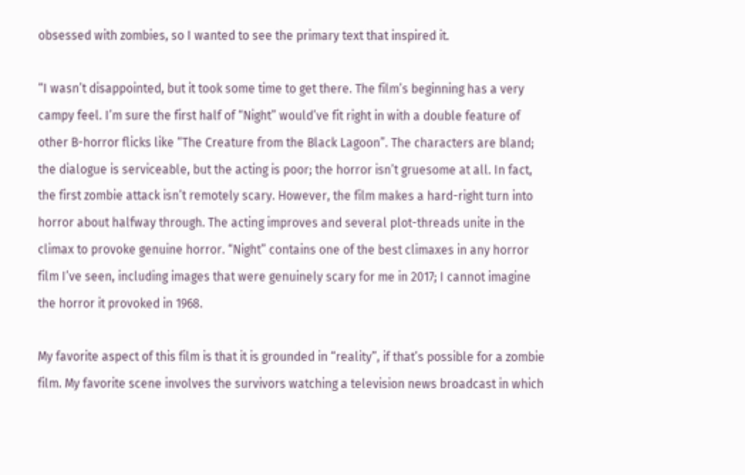obsessed with zombies, so I wanted to see the primary text that inspired it.

“I wasn’t disappointed, but it took some time to get there. The film’s beginning has a very campy feel. I’m sure the first half of “Night” would’ve fit right in with a double feature of other B-horror flicks like “The Creature from the Black Lagoon”. The characters are bland; the dialogue is serviceable, but the acting is poor; the horror isn’t gruesome at all. In fact, the first zombie attack isn’t remotely scary. However, the film makes a hard-right turn into horror about halfway through. The acting improves and several plot-threads unite in the climax to provoke genuine horror. “Night” contains one of the best climaxes in any horror film I’ve seen, including images that were genuinely scary for me in 2017; I cannot imagine the horror it provoked in 1968.

My favorite aspect of this film is that it is grounded in “reality”, if that’s possible for a zombie film. My favorite scene involves the survivors watching a television news broadcast in which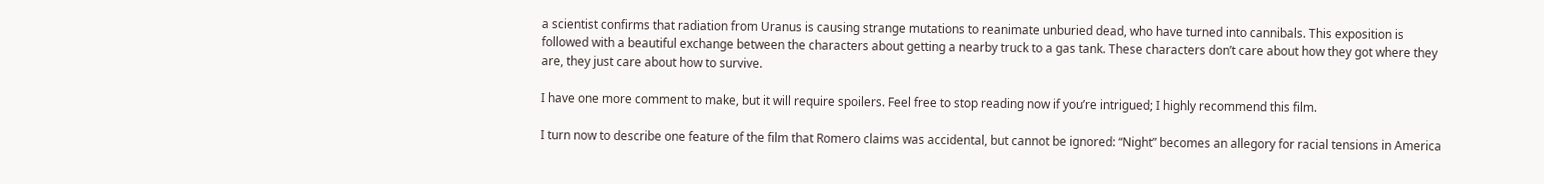a scientist confirms that radiation from Uranus is causing strange mutations to reanimate unburied dead, who have turned into cannibals. This exposition is followed with a beautiful exchange between the characters about getting a nearby truck to a gas tank. These characters don’t care about how they got where they are, they just care about how to survive.

I have one more comment to make, but it will require spoilers. Feel free to stop reading now if you’re intrigued; I highly recommend this film.

I turn now to describe one feature of the film that Romero claims was accidental, but cannot be ignored: “Night” becomes an allegory for racial tensions in America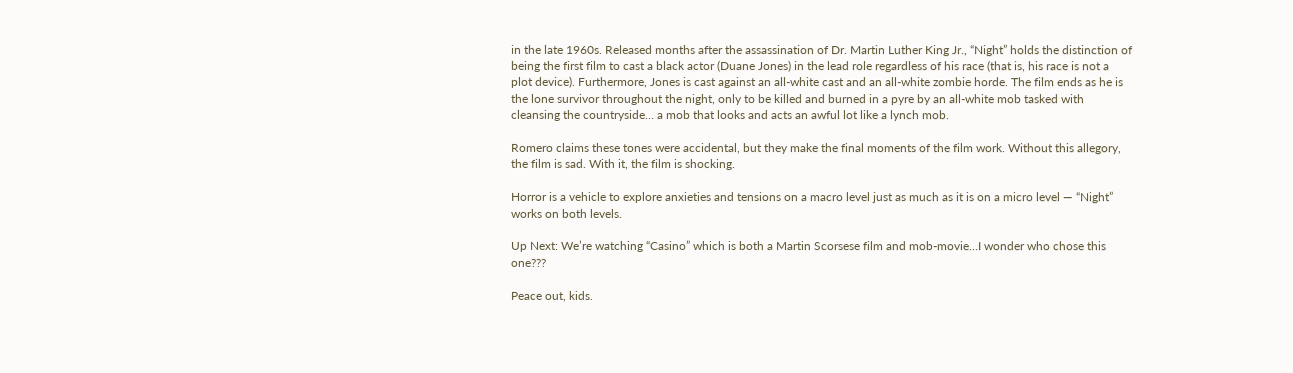in the late 1960s. Released months after the assassination of Dr. Martin Luther King Jr., “Night” holds the distinction of being the first film to cast a black actor (Duane Jones) in the lead role regardless of his race (that is, his race is not a plot device). Furthermore, Jones is cast against an all-white cast and an all-white zombie horde. The film ends as he is the lone survivor throughout the night, only to be killed and burned in a pyre by an all-white mob tasked with cleansing the countryside… a mob that looks and acts an awful lot like a lynch mob.

Romero claims these tones were accidental, but they make the final moments of the film work. Without this allegory, the film is sad. With it, the film is shocking.

Horror is a vehicle to explore anxieties and tensions on a macro level just as much as it is on a micro level — “Night” works on both levels.

Up Next: We’re watching “Casino” which is both a Martin Scorsese film and mob-movie…I wonder who chose this one???

Peace out, kids.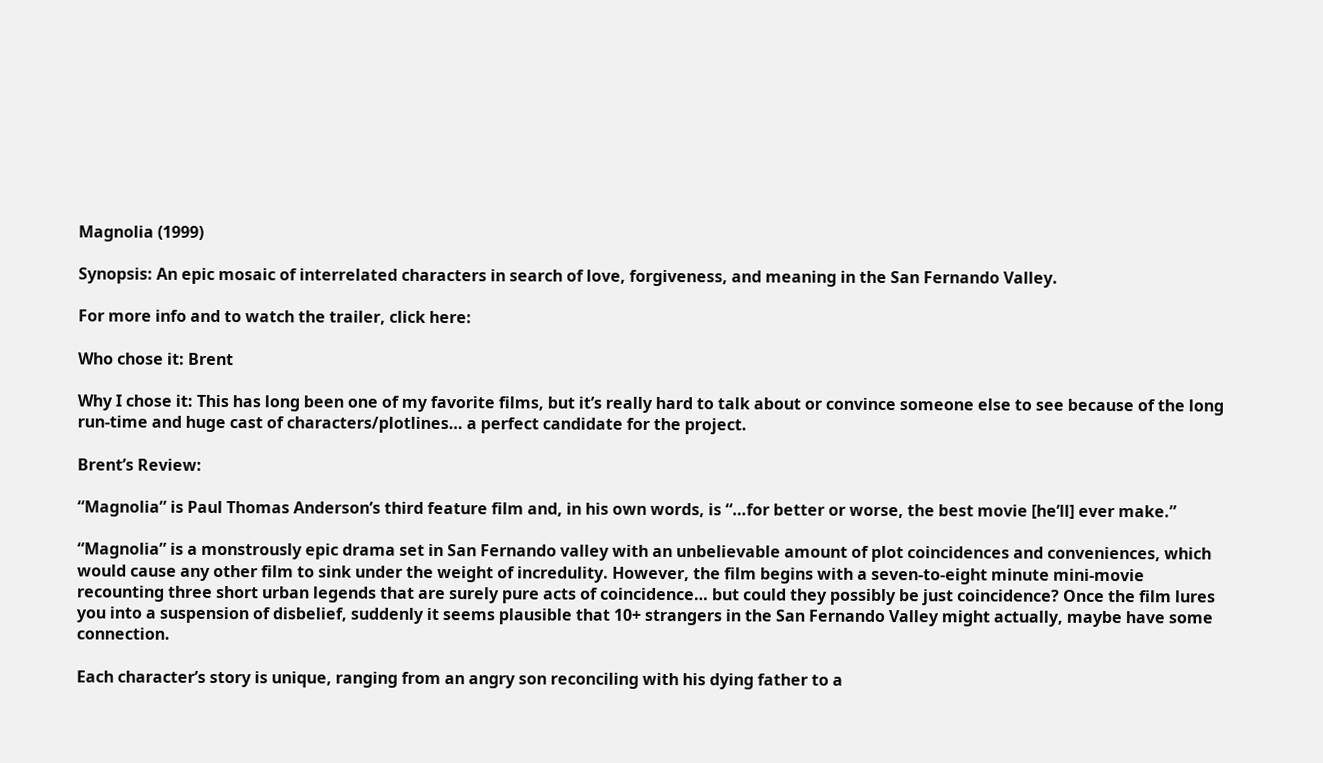Magnolia (1999)

Synopsis: An epic mosaic of interrelated characters in search of love, forgiveness, and meaning in the San Fernando Valley.

For more info and to watch the trailer, click here:

Who chose it: Brent

Why I chose it: This has long been one of my favorite films, but it’s really hard to talk about or convince someone else to see because of the long run-time and huge cast of characters/plotlines… a perfect candidate for the project.

Brent’s Review:

“Magnolia” is Paul Thomas Anderson’s third feature film and, in his own words, is “…for better or worse, the best movie [he’ll] ever make.”

“Magnolia” is a monstrously epic drama set in San Fernando valley with an unbelievable amount of plot coincidences and conveniences, which would cause any other film to sink under the weight of incredulity. However, the film begins with a seven-to-eight minute mini-movie recounting three short urban legends that are surely pure acts of coincidence… but could they possibly be just coincidence? Once the film lures you into a suspension of disbelief, suddenly it seems plausible that 10+ strangers in the San Fernando Valley might actually, maybe have some connection.

Each character’s story is unique, ranging from an angry son reconciling with his dying father to a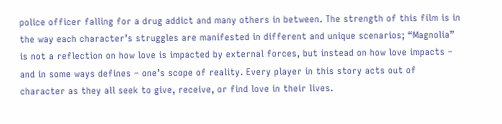police officer falling for a drug addict and many others in between. The strength of this film is in the way each character’s struggles are manifested in different and unique scenarios; “Magnolia” is not a reflection on how love is impacted by external forces, but instead on how love impacts – and in some ways defines – one’s scope of reality. Every player in this story acts out of character as they all seek to give, receive, or find love in their lives.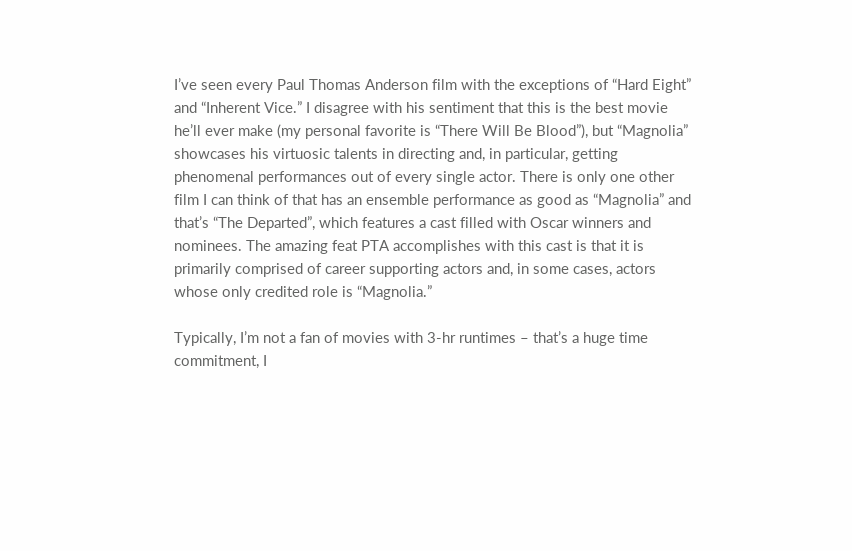I’ve seen every Paul Thomas Anderson film with the exceptions of “Hard Eight” and “Inherent Vice.” I disagree with his sentiment that this is the best movie he’ll ever make (my personal favorite is “There Will Be Blood”), but “Magnolia” showcases his virtuosic talents in directing and, in particular, getting phenomenal performances out of every single actor. There is only one other film I can think of that has an ensemble performance as good as “Magnolia” and that’s “The Departed”, which features a cast filled with Oscar winners and nominees. The amazing feat PTA accomplishes with this cast is that it is primarily comprised of career supporting actors and, in some cases, actors whose only credited role is “Magnolia.”

Typically, I’m not a fan of movies with 3-hr runtimes – that’s a huge time commitment, I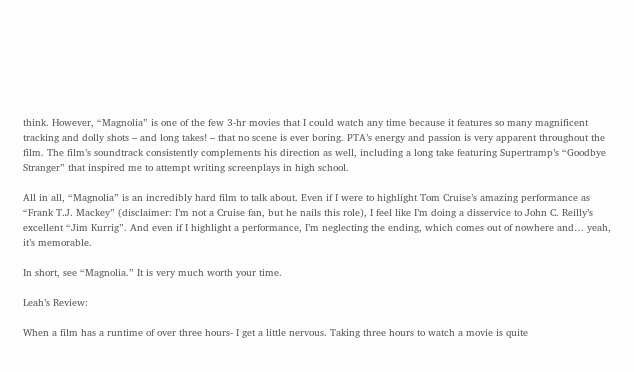think. However, “Magnolia” is one of the few 3-hr movies that I could watch any time because it features so many magnificent tracking and dolly shots – and long takes! – that no scene is ever boring. PTA’s energy and passion is very apparent throughout the film. The film’s soundtrack consistently complements his direction as well, including a long take featuring Supertramp’s “Goodbye Stranger” that inspired me to attempt writing screenplays in high school.

All in all, “Magnolia” is an incredibly hard film to talk about. Even if I were to highlight Tom Cruise’s amazing performance as “Frank T.J. Mackey” (disclaimer: I’m not a Cruise fan, but he nails this role), I feel like I’m doing a disservice to John C. Reilly’s excellent “Jim Kurrig”. And even if I highlight a performance, I’m neglecting the ending, which comes out of nowhere and… yeah, it’s memorable.

In short, see “Magnolia.” It is very much worth your time.

Leah’s Review:

When a film has a runtime of over three hours- I get a little nervous. Taking three hours to watch a movie is quite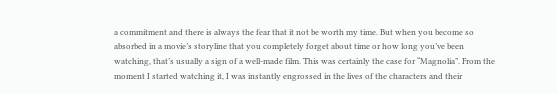a commitment and there is always the fear that it not be worth my time. But when you become so absorbed in a movie’s storyline that you completely forget about time or how long you’ve been watching, that’s usually a sign of a well-made film. This was certainly the case for “Magnolia”. From the moment I started watching it, I was instantly engrossed in the lives of the characters and their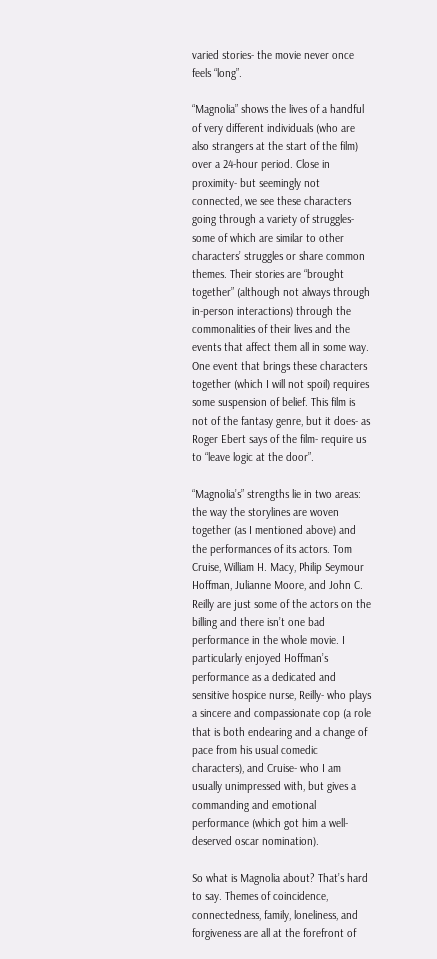varied stories- the movie never once feels “long”.

“Magnolia” shows the lives of a handful of very different individuals (who are also strangers at the start of the film) over a 24-hour period. Close in proximity- but seemingly not connected, we see these characters going through a variety of struggles- some of which are similar to other characters’ struggles or share common themes. Their stories are “brought together” (although not always through in-person interactions) through the commonalities of their lives and the events that affect them all in some way. One event that brings these characters together (which I will not spoil) requires some suspension of belief. This film is not of the fantasy genre, but it does- as Roger Ebert says of the film- require us to “leave logic at the door”.

“Magnolia’s” strengths lie in two areas: the way the storylines are woven together (as I mentioned above) and the performances of its actors. Tom Cruise, William H. Macy, Philip Seymour Hoffman, Julianne Moore, and John C. Reilly are just some of the actors on the billing and there isn’t one bad performance in the whole movie. I particularly enjoyed Hoffman’s performance as a dedicated and sensitive hospice nurse, Reilly- who plays a sincere and compassionate cop (a role that is both endearing and a change of pace from his usual comedic characters), and Cruise- who I am usually unimpressed with, but gives a commanding and emotional performance (which got him a well-deserved oscar nomination).

So what is Magnolia about? That’s hard to say. Themes of coincidence, connectedness, family, loneliness, and forgiveness are all at the forefront of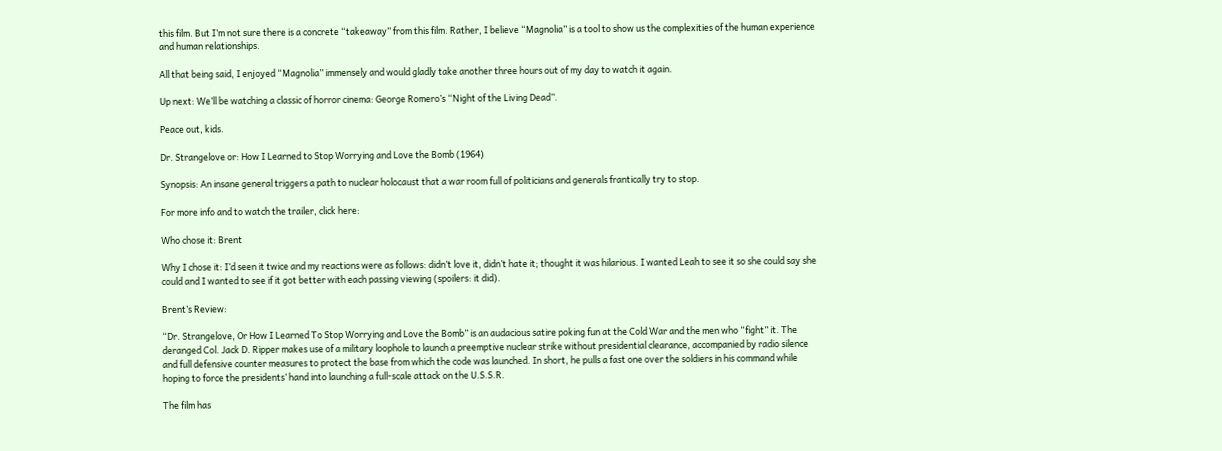this film. But I’m not sure there is a concrete “takeaway” from this film. Rather, I believe “Magnolia” is a tool to show us the complexities of the human experience and human relationships.

All that being said, I enjoyed “Magnolia” immensely and would gladly take another three hours out of my day to watch it again.

Up next: We’ll be watching a classic of horror cinema: George Romero’s “Night of the Living Dead”.

Peace out, kids.

Dr. Strangelove or: How I Learned to Stop Worrying and Love the Bomb (1964)

Synopsis: An insane general triggers a path to nuclear holocaust that a war room full of politicians and generals frantically try to stop.

For more info and to watch the trailer, click here:

Who chose it: Brent

Why I chose it: I’d seen it twice and my reactions were as follows: didn’t love it, didn’t hate it; thought it was hilarious. I wanted Leah to see it so she could say she could and I wanted to see if it got better with each passing viewing (spoilers: it did).

Brent’s Review:

“Dr. Strangelove, Or How I Learned To Stop Worrying and Love the Bomb” is an audacious satire poking fun at the Cold War and the men who “fight” it. The deranged Col. Jack D. Ripper makes use of a military loophole to launch a preemptive nuclear strike without presidential clearance, accompanied by radio silence and full defensive counter measures to protect the base from which the code was launched. In short, he pulls a fast one over the soldiers in his command while hoping to force the presidents’ hand into launching a full-scale attack on the U.S.S.R.

The film has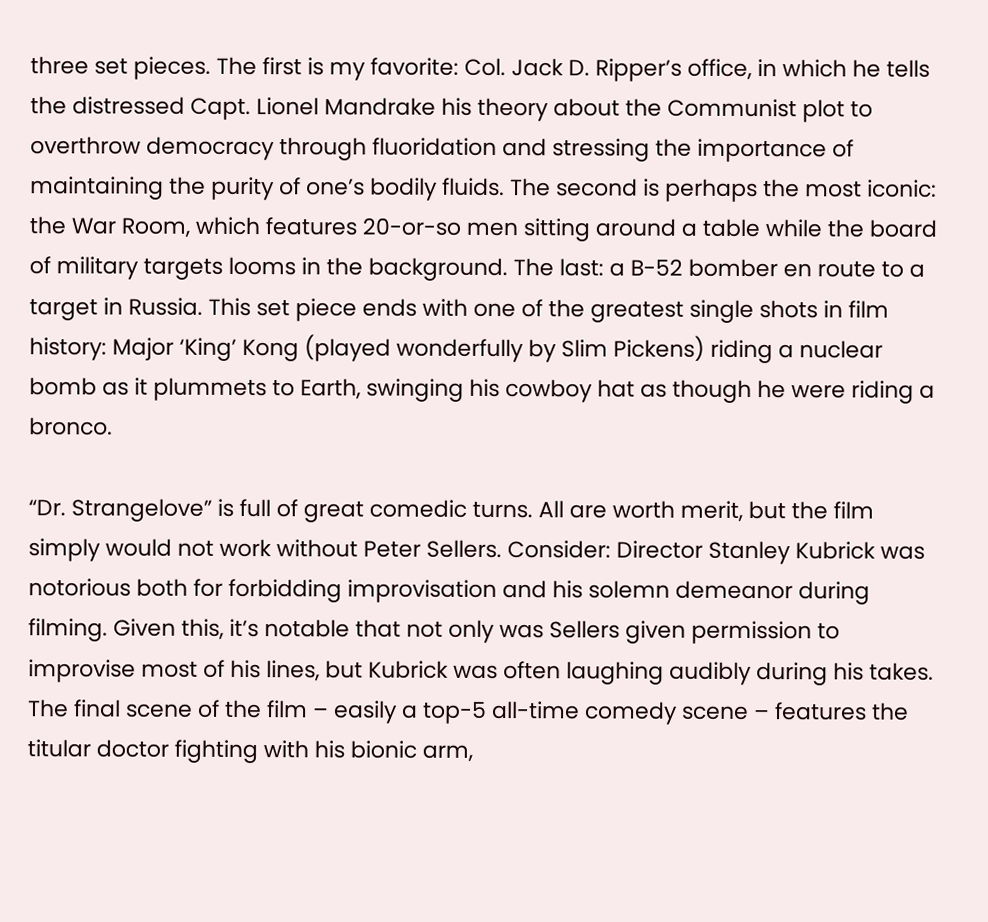three set pieces. The first is my favorite: Col. Jack D. Ripper’s office, in which he tells the distressed Capt. Lionel Mandrake his theory about the Communist plot to overthrow democracy through fluoridation and stressing the importance of maintaining the purity of one’s bodily fluids. The second is perhaps the most iconic: the War Room, which features 20-or-so men sitting around a table while the board of military targets looms in the background. The last: a B-52 bomber en route to a target in Russia. This set piece ends with one of the greatest single shots in film history: Major ‘King’ Kong (played wonderfully by Slim Pickens) riding a nuclear bomb as it plummets to Earth, swinging his cowboy hat as though he were riding a bronco.

“Dr. Strangelove” is full of great comedic turns. All are worth merit, but the film simply would not work without Peter Sellers. Consider: Director Stanley Kubrick was notorious both for forbidding improvisation and his solemn demeanor during filming. Given this, it’s notable that not only was Sellers given permission to improvise most of his lines, but Kubrick was often laughing audibly during his takes. The final scene of the film – easily a top-5 all-time comedy scene – features the titular doctor fighting with his bionic arm,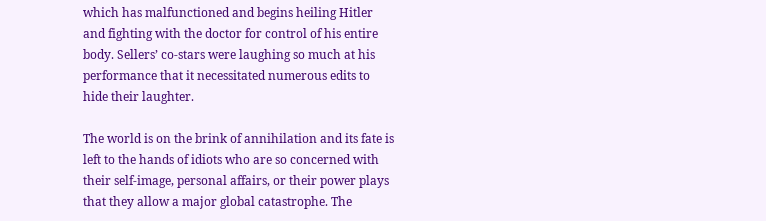which has malfunctioned and begins heiling Hitler and fighting with the doctor for control of his entire body. Sellers’ co-stars were laughing so much at his performance that it necessitated numerous edits to hide their laughter.

The world is on the brink of annihilation and its fate is left to the hands of idiots who are so concerned with their self-image, personal affairs, or their power plays that they allow a major global catastrophe. The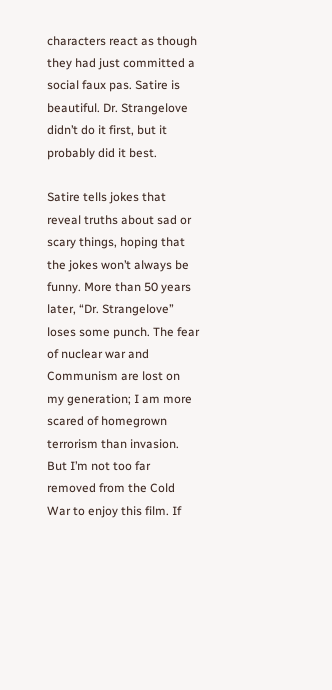characters react as though they had just committed a social faux pas. Satire is beautiful. Dr. Strangelove didn’t do it first, but it probably did it best.

Satire tells jokes that reveal truths about sad or scary things, hoping that the jokes won’t always be funny. More than 50 years later, “Dr. Strangelove” loses some punch. The fear of nuclear war and Communism are lost on my generation; I am more scared of homegrown terrorism than invasion. But I’m not too far removed from the Cold War to enjoy this film. If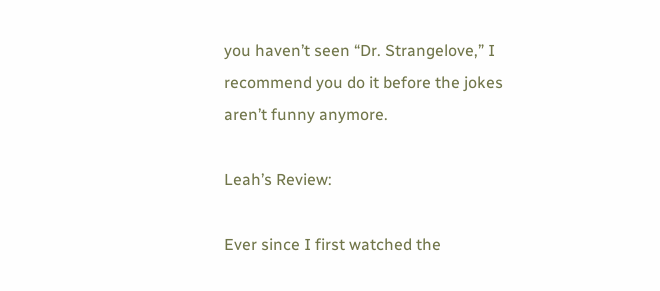you haven’t seen “Dr. Strangelove,” I recommend you do it before the jokes aren’t funny anymore.

Leah’s Review:

Ever since I first watched the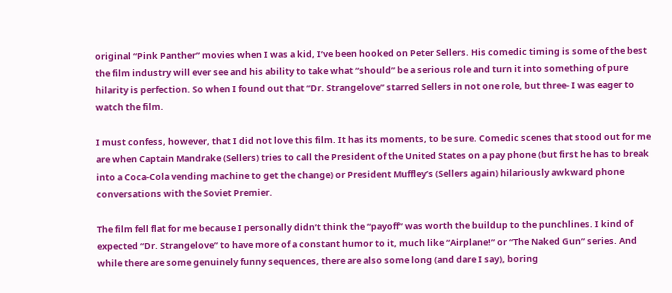original “Pink Panther” movies when I was a kid, I’ve been hooked on Peter Sellers. His comedic timing is some of the best the film industry will ever see and his ability to take what “should” be a serious role and turn it into something of pure hilarity is perfection. So when I found out that “Dr. Strangelove” starred Sellers in not one role, but three- I was eager to watch the film.

I must confess, however, that I did not love this film. It has its moments, to be sure. Comedic scenes that stood out for me are when Captain Mandrake (Sellers) tries to call the President of the United States on a pay phone (but first he has to break into a Coca-Cola vending machine to get the change) or President Muffley’s (Sellers again) hilariously awkward phone conversations with the Soviet Premier.

The film fell flat for me because I personally didn’t think the “payoff” was worth the buildup to the punchlines. I kind of expected “Dr. Strangelove” to have more of a constant humor to it, much like “Airplane!” or “The Naked Gun” series. And while there are some genuinely funny sequences, there are also some long (and dare I say), boring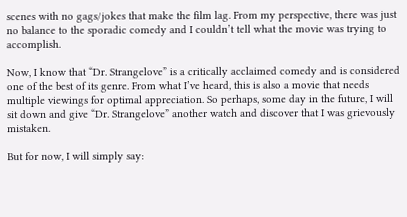scenes with no gags/jokes that make the film lag. From my perspective, there was just no balance to the sporadic comedy and I couldn’t tell what the movie was trying to accomplish.

Now, I know that “Dr. Strangelove” is a critically acclaimed comedy and is considered one of the best of its genre. From what I’ve heard, this is also a movie that needs multiple viewings for optimal appreciation. So perhaps, some day in the future, I will sit down and give “Dr. Strangelove” another watch and discover that I was grievously mistaken.

But for now, I will simply say: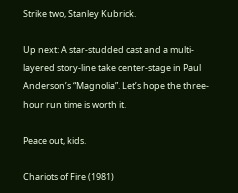Strike two, Stanley Kubrick.

Up next: A star-studded cast and a multi-layered story-line take center-stage in Paul Anderson’s “Magnolia”. Let’s hope the three-hour run time is worth it.

Peace out, kids.

Chariots of Fire (1981)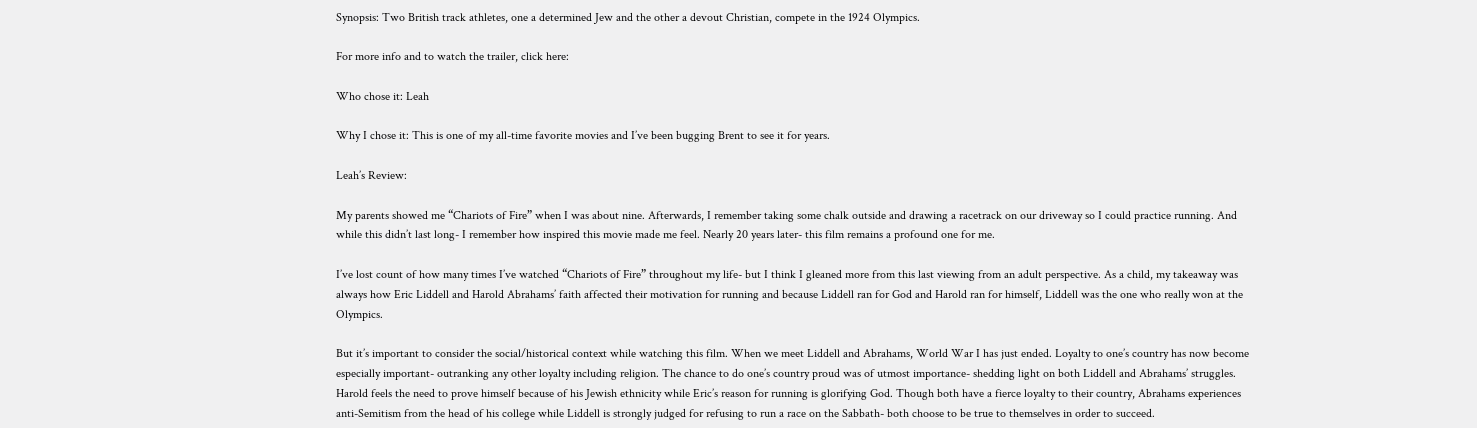Synopsis: Two British track athletes, one a determined Jew and the other a devout Christian, compete in the 1924 Olympics.

For more info and to watch the trailer, click here:

Who chose it: Leah

Why I chose it: This is one of my all-time favorite movies and I’ve been bugging Brent to see it for years.

Leah’s Review:

My parents showed me “Chariots of Fire” when I was about nine. Afterwards, I remember taking some chalk outside and drawing a racetrack on our driveway so I could practice running. And while this didn’t last long- I remember how inspired this movie made me feel. Nearly 20 years later- this film remains a profound one for me.

I’ve lost count of how many times I’ve watched “Chariots of Fire” throughout my life- but I think I gleaned more from this last viewing from an adult perspective. As a child, my takeaway was always how Eric Liddell and Harold Abrahams’ faith affected their motivation for running and because Liddell ran for God and Harold ran for himself, Liddell was the one who really won at the Olympics.

But it’s important to consider the social/historical context while watching this film. When we meet Liddell and Abrahams, World War I has just ended. Loyalty to one’s country has now become especially important- outranking any other loyalty including religion. The chance to do one’s country proud was of utmost importance- shedding light on both Liddell and Abrahams’ struggles. Harold feels the need to prove himself because of his Jewish ethnicity while Eric’s reason for running is glorifying God. Though both have a fierce loyalty to their country, Abrahams experiences anti-Semitism from the head of his college while Liddell is strongly judged for refusing to run a race on the Sabbath- both choose to be true to themselves in order to succeed.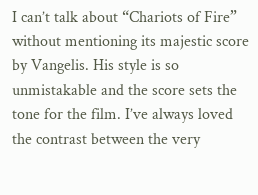I can’t talk about “Chariots of Fire” without mentioning its majestic score by Vangelis. His style is so unmistakable and the score sets the tone for the film. I’ve always loved the contrast between the very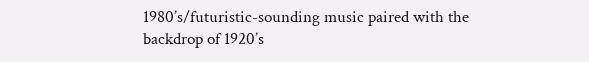1980’s/futuristic-sounding music paired with the backdrop of 1920’s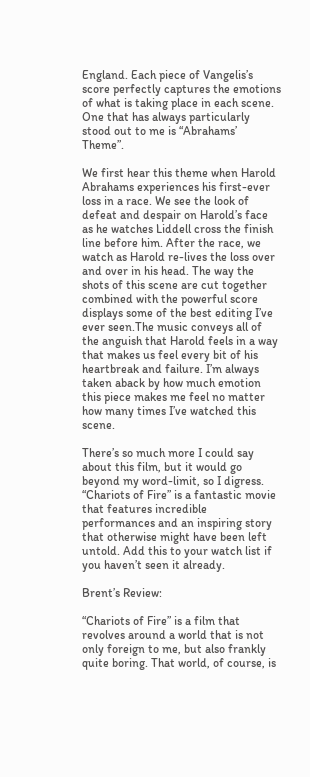England. Each piece of Vangelis’s score perfectly captures the emotions of what is taking place in each scene. One that has always particularly stood out to me is “Abrahams’ Theme”.

We first hear this theme when Harold Abrahams experiences his first-ever loss in a race. We see the look of defeat and despair on Harold’s face as he watches Liddell cross the finish line before him. After the race, we watch as Harold re-lives the loss over and over in his head. The way the shots of this scene are cut together combined with the powerful score displays some of the best editing I’ve ever seen.The music conveys all of the anguish that Harold feels in a way that makes us feel every bit of his heartbreak and failure. I’m always taken aback by how much emotion this piece makes me feel no matter how many times I’ve watched this scene.

There’s so much more I could say about this film, but it would go beyond my word-limit, so I digress. “Chariots of Fire” is a fantastic movie that features incredible performances and an inspiring story that otherwise might have been left untold. Add this to your watch list if you haven’t seen it already.

Brent’s Review:

“Chariots of Fire” is a film that revolves around a world that is not only foreign to me, but also frankly quite boring. That world, of course, is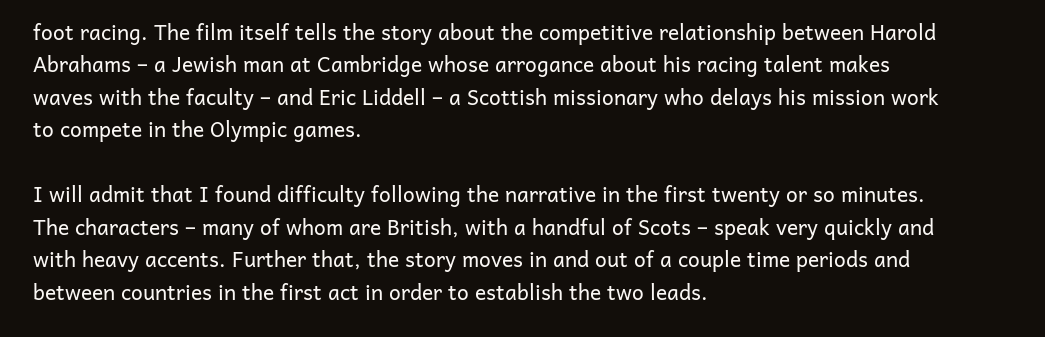foot racing. The film itself tells the story about the competitive relationship between Harold Abrahams – a Jewish man at Cambridge whose arrogance about his racing talent makes waves with the faculty – and Eric Liddell – a Scottish missionary who delays his mission work to compete in the Olympic games.

I will admit that I found difficulty following the narrative in the first twenty or so minutes. The characters – many of whom are British, with a handful of Scots – speak very quickly and with heavy accents. Further that, the story moves in and out of a couple time periods and between countries in the first act in order to establish the two leads.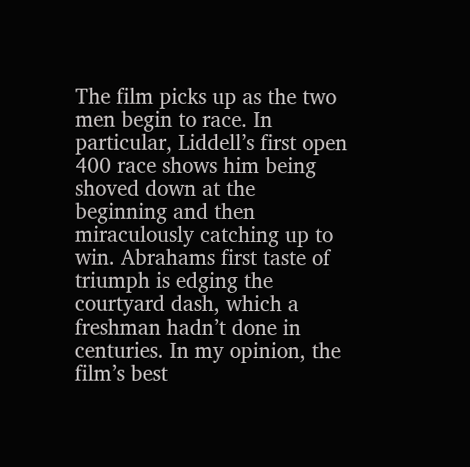The film picks up as the two men begin to race. In particular, Liddell’s first open 400 race shows him being shoved down at the beginning and then miraculously catching up to win. Abrahams first taste of triumph is edging the courtyard dash, which a freshman hadn’t done in centuries. In my opinion, the film’s best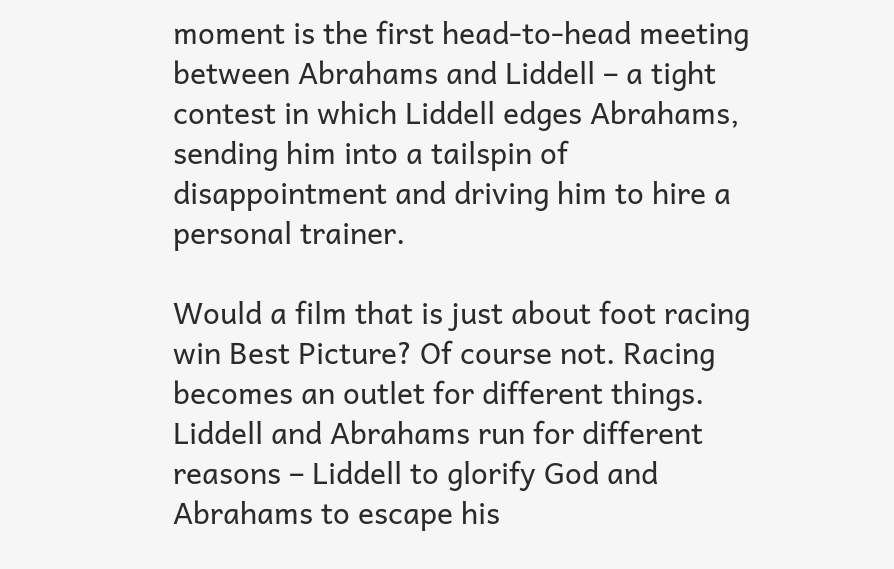moment is the first head-to-head meeting between Abrahams and Liddell – a tight contest in which Liddell edges Abrahams, sending him into a tailspin of disappointment and driving him to hire a personal trainer.

Would a film that is just about foot racing win Best Picture? Of course not. Racing becomes an outlet for different things. Liddell and Abrahams run for different reasons – Liddell to glorify God and Abrahams to escape his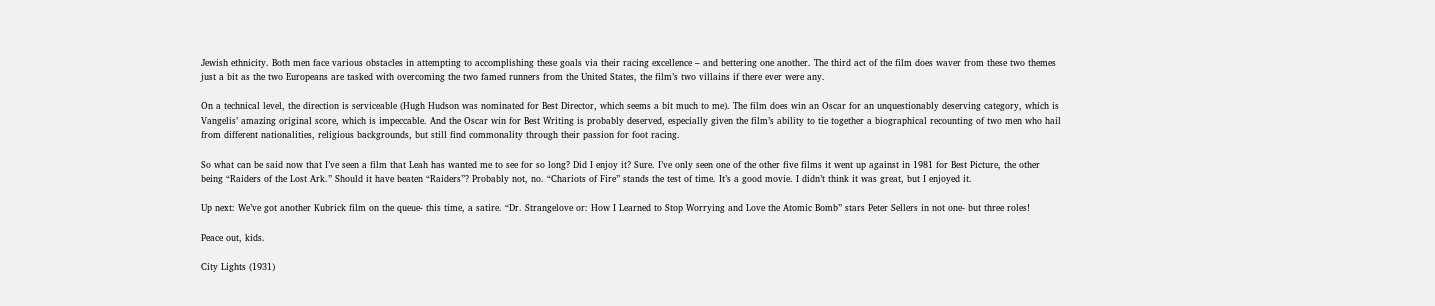Jewish ethnicity. Both men face various obstacles in attempting to accomplishing these goals via their racing excellence – and bettering one another. The third act of the film does waver from these two themes just a bit as the two Europeans are tasked with overcoming the two famed runners from the United States, the film’s two villains if there ever were any.

On a technical level, the direction is serviceable (Hugh Hudson was nominated for Best Director, which seems a bit much to me). The film does win an Oscar for an unquestionably deserving category, which is Vangelis’ amazing original score, which is impeccable. And the Oscar win for Best Writing is probably deserved, especially given the film’s ability to tie together a biographical recounting of two men who hail from different nationalities, religious backgrounds, but still find commonality through their passion for foot racing.

So what can be said now that I’ve seen a film that Leah has wanted me to see for so long? Did I enjoy it? Sure. I’ve only seen one of the other five films it went up against in 1981 for Best Picture, the other being “Raiders of the Lost Ark.” Should it have beaten “Raiders”? Probably not, no. “Chariots of Fire” stands the test of time. It’s a good movie. I didn’t think it was great, but I enjoyed it.

Up next: We’ve got another Kubrick film on the queue- this time, a satire. “Dr. Strangelove or: How I Learned to Stop Worrying and Love the Atomic Bomb” stars Peter Sellers in not one- but three roles!

Peace out, kids.

City Lights (1931)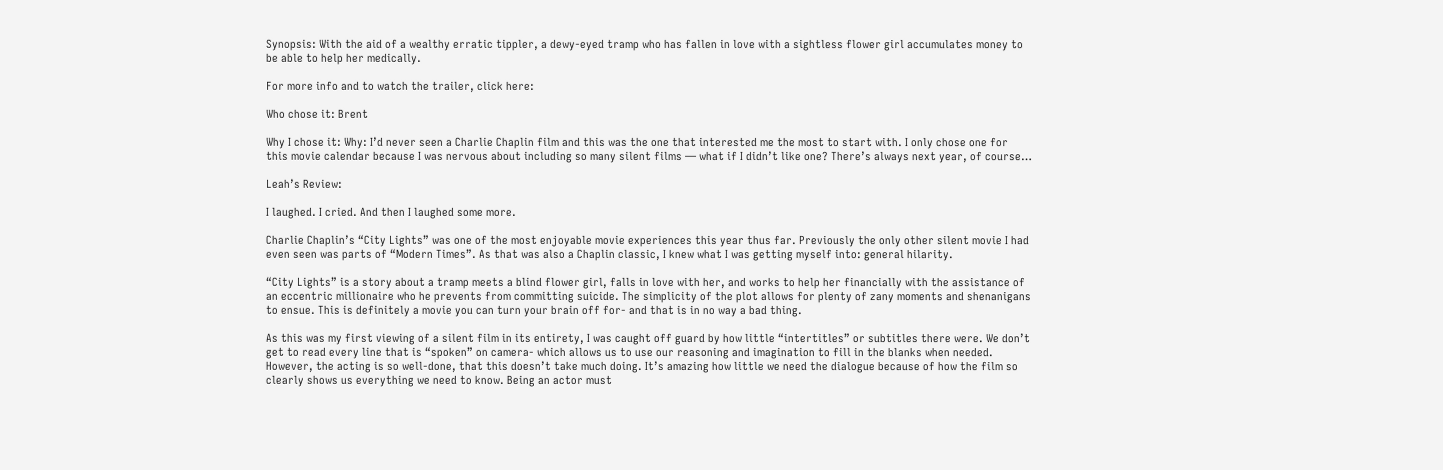Synopsis: With the aid of a wealthy erratic tippler, a dewy-eyed tramp who has fallen in love with a sightless flower girl accumulates money to be able to help her medically.

For more info and to watch the trailer, click here:

Who chose it: Brent

Why I chose it: Why: I’d never seen a Charlie Chaplin film and this was the one that interested me the most to start with. I only chose one for this movie calendar because I was nervous about including so many silent films — what if I didn’t like one? There’s always next year, of course…

Leah’s Review:

I laughed. I cried. And then I laughed some more.

Charlie Chaplin’s “City Lights” was one of the most enjoyable movie experiences this year thus far. Previously the only other silent movie I had even seen was parts of “Modern Times”. As that was also a Chaplin classic, I knew what I was getting myself into: general hilarity.

“City Lights” is a story about a tramp meets a blind flower girl, falls in love with her, and works to help her financially with the assistance of an eccentric millionaire who he prevents from committing suicide. The simplicity of the plot allows for plenty of zany moments and shenanigans to ensue. This is definitely a movie you can turn your brain off for- and that is in no way a bad thing.

As this was my first viewing of a silent film in its entirety, I was caught off guard by how little “intertitles” or subtitles there were. We don’t get to read every line that is “spoken” on camera- which allows us to use our reasoning and imagination to fill in the blanks when needed. However, the acting is so well-done, that this doesn’t take much doing. It’s amazing how little we need the dialogue because of how the film so clearly shows us everything we need to know. Being an actor must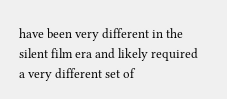have been very different in the silent film era and likely required a very different set of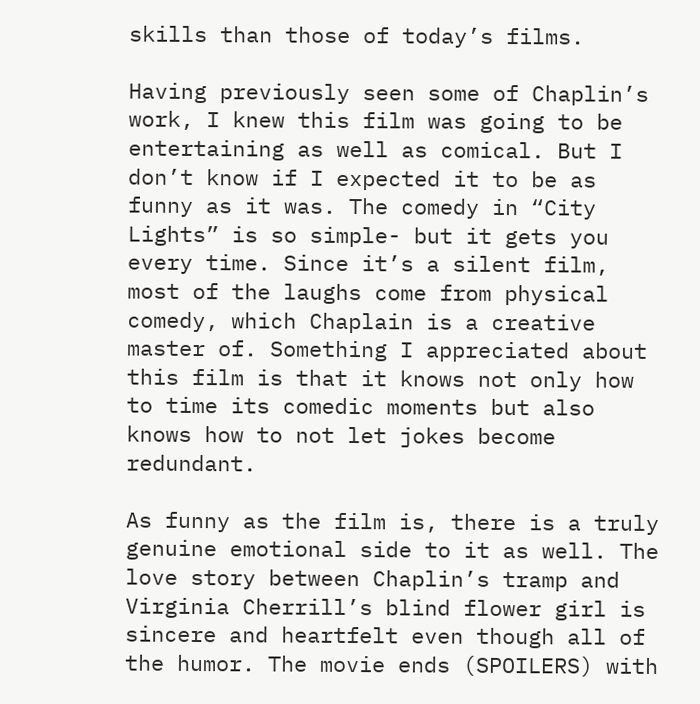skills than those of today’s films.

Having previously seen some of Chaplin’s work, I knew this film was going to be entertaining as well as comical. But I don’t know if I expected it to be as funny as it was. The comedy in “City Lights” is so simple- but it gets you every time. Since it’s a silent film, most of the laughs come from physical comedy, which Chaplain is a creative master of. Something I appreciated about this film is that it knows not only how to time its comedic moments but also knows how to not let jokes become redundant.

As funny as the film is, there is a truly genuine emotional side to it as well. The love story between Chaplin’s tramp and Virginia Cherrill’s blind flower girl is sincere and heartfelt even though all of the humor. The movie ends (SPOILERS) with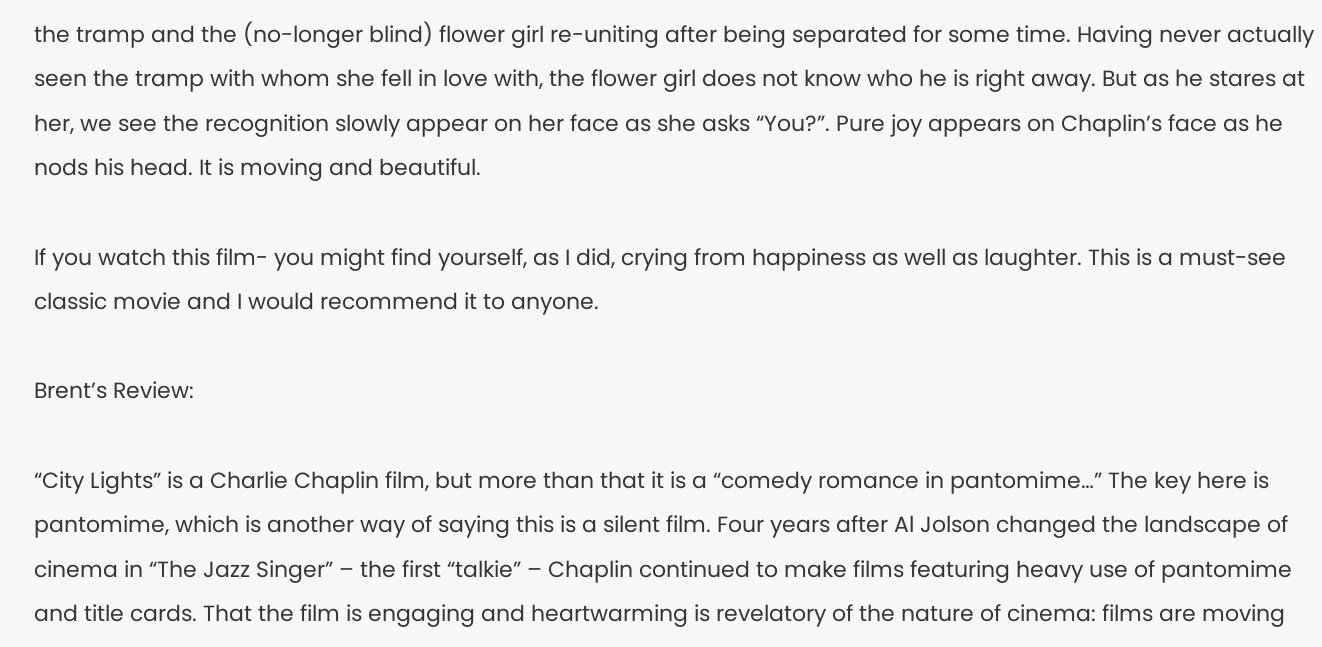the tramp and the (no-longer blind) flower girl re-uniting after being separated for some time. Having never actually seen the tramp with whom she fell in love with, the flower girl does not know who he is right away. But as he stares at her, we see the recognition slowly appear on her face as she asks “You?”. Pure joy appears on Chaplin’s face as he nods his head. It is moving and beautiful.

If you watch this film- you might find yourself, as I did, crying from happiness as well as laughter. This is a must-see classic movie and I would recommend it to anyone.

Brent’s Review:

“City Lights” is a Charlie Chaplin film, but more than that it is a “comedy romance in pantomime…” The key here is pantomime, which is another way of saying this is a silent film. Four years after Al Jolson changed the landscape of cinema in “The Jazz Singer” – the first “talkie” – Chaplin continued to make films featuring heavy use of pantomime and title cards. That the film is engaging and heartwarming is revelatory of the nature of cinema: films are moving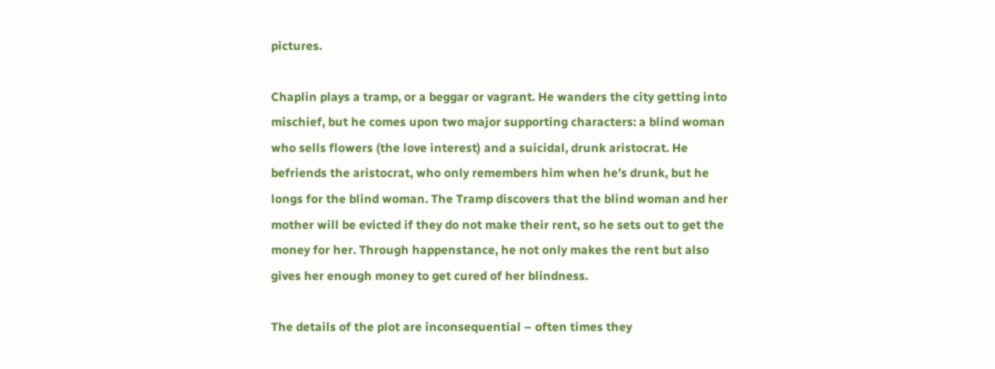pictures.

Chaplin plays a tramp, or a beggar or vagrant. He wanders the city getting into mischief, but he comes upon two major supporting characters: a blind woman who sells flowers (the love interest) and a suicidal, drunk aristocrat. He befriends the aristocrat, who only remembers him when he’s drunk, but he longs for the blind woman. The Tramp discovers that the blind woman and her mother will be evicted if they do not make their rent, so he sets out to get the money for her. Through happenstance, he not only makes the rent but also gives her enough money to get cured of her blindness.

The details of the plot are inconsequential – often times they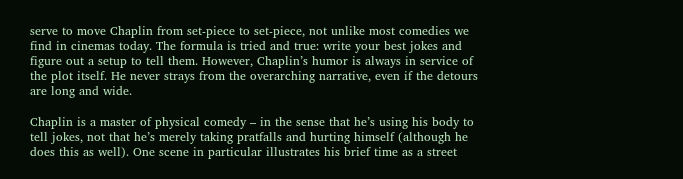serve to move Chaplin from set-piece to set-piece, not unlike most comedies we find in cinemas today. The formula is tried and true: write your best jokes and figure out a setup to tell them. However, Chaplin’s humor is always in service of the plot itself. He never strays from the overarching narrative, even if the detours are long and wide.

Chaplin is a master of physical comedy – in the sense that he’s using his body to tell jokes, not that he’s merely taking pratfalls and hurting himself (although he does this as well). One scene in particular illustrates his brief time as a street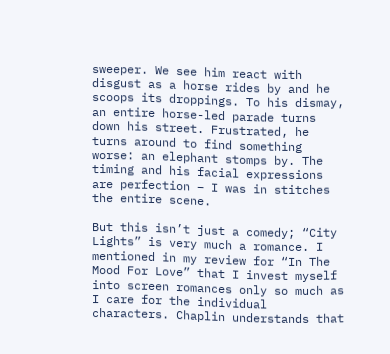sweeper. We see him react with disgust as a horse rides by and he scoops its droppings. To his dismay, an entire horse-led parade turns down his street. Frustrated, he turns around to find something worse: an elephant stomps by. The timing and his facial expressions are perfection – I was in stitches the entire scene.

But this isn’t just a comedy; “City Lights” is very much a romance. I mentioned in my review for “In The Mood For Love” that I invest myself into screen romances only so much as I care for the individual characters. Chaplin understands that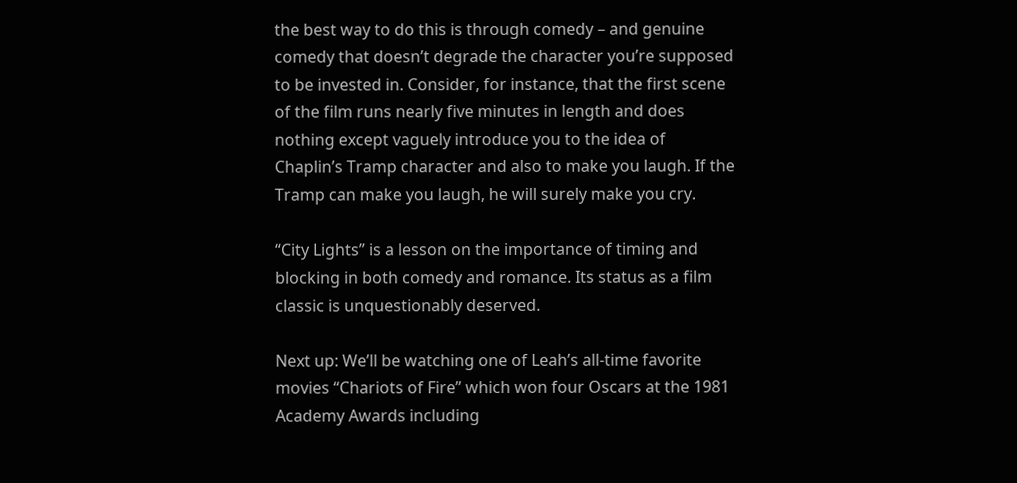the best way to do this is through comedy – and genuine comedy that doesn’t degrade the character you’re supposed to be invested in. Consider, for instance, that the first scene of the film runs nearly five minutes in length and does nothing except vaguely introduce you to the idea of Chaplin’s Tramp character and also to make you laugh. If the Tramp can make you laugh, he will surely make you cry.

“City Lights” is a lesson on the importance of timing and blocking in both comedy and romance. Its status as a film classic is unquestionably deserved.

Next up: We’ll be watching one of Leah’s all-time favorite movies “Chariots of Fire” which won four Oscars at the 1981 Academy Awards including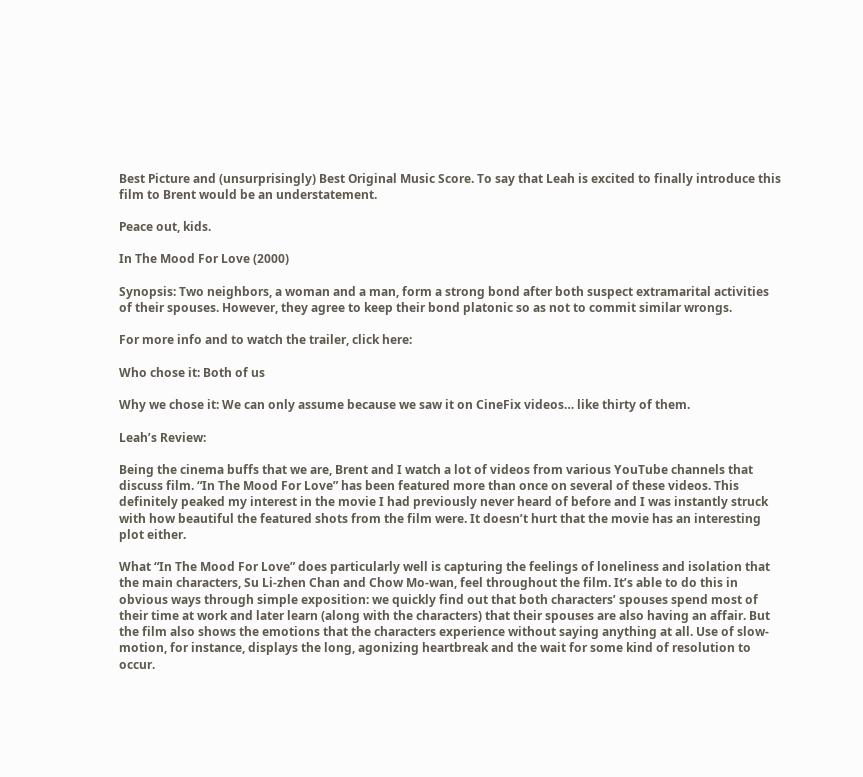Best Picture and (unsurprisingly) Best Original Music Score. To say that Leah is excited to finally introduce this film to Brent would be an understatement.

Peace out, kids.

In The Mood For Love (2000)

Synopsis: Two neighbors, a woman and a man, form a strong bond after both suspect extramarital activities of their spouses. However, they agree to keep their bond platonic so as not to commit similar wrongs.

For more info and to watch the trailer, click here:

Who chose it: Both of us

Why we chose it: We can only assume because we saw it on CineFix videos… like thirty of them.

Leah’s Review:

Being the cinema buffs that we are, Brent and I watch a lot of videos from various YouTube channels that discuss film. “In The Mood For Love” has been featured more than once on several of these videos. This definitely peaked my interest in the movie I had previously never heard of before and I was instantly struck with how beautiful the featured shots from the film were. It doesn’t hurt that the movie has an interesting plot either.

What “In The Mood For Love” does particularly well is capturing the feelings of loneliness and isolation that the main characters, Su Li-zhen Chan and Chow Mo-wan, feel throughout the film. It’s able to do this in obvious ways through simple exposition: we quickly find out that both characters’ spouses spend most of their time at work and later learn (along with the characters) that their spouses are also having an affair. But the film also shows the emotions that the characters experience without saying anything at all. Use of slow-motion, for instance, displays the long, agonizing heartbreak and the wait for some kind of resolution to occur.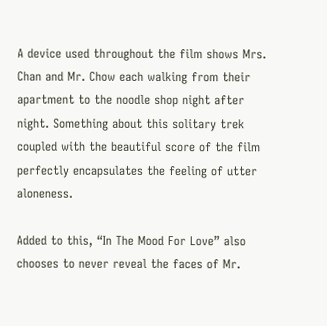A device used throughout the film shows Mrs. Chan and Mr. Chow each walking from their apartment to the noodle shop night after night. Something about this solitary trek coupled with the beautiful score of the film perfectly encapsulates the feeling of utter aloneness.

Added to this, “In The Mood For Love” also chooses to never reveal the faces of Mr.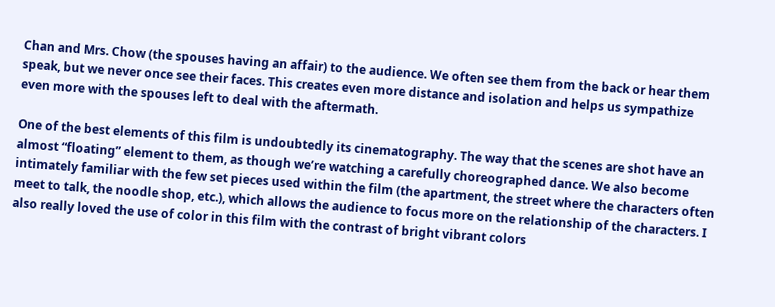Chan and Mrs. Chow (the spouses having an affair) to the audience. We often see them from the back or hear them speak, but we never once see their faces. This creates even more distance and isolation and helps us sympathize even more with the spouses left to deal with the aftermath.

One of the best elements of this film is undoubtedly its cinematography. The way that the scenes are shot have an almost “floating” element to them, as though we’re watching a carefully choreographed dance. We also become intimately familiar with the few set pieces used within the film (the apartment, the street where the characters often meet to talk, the noodle shop, etc.), which allows the audience to focus more on the relationship of the characters. I also really loved the use of color in this film with the contrast of bright vibrant colors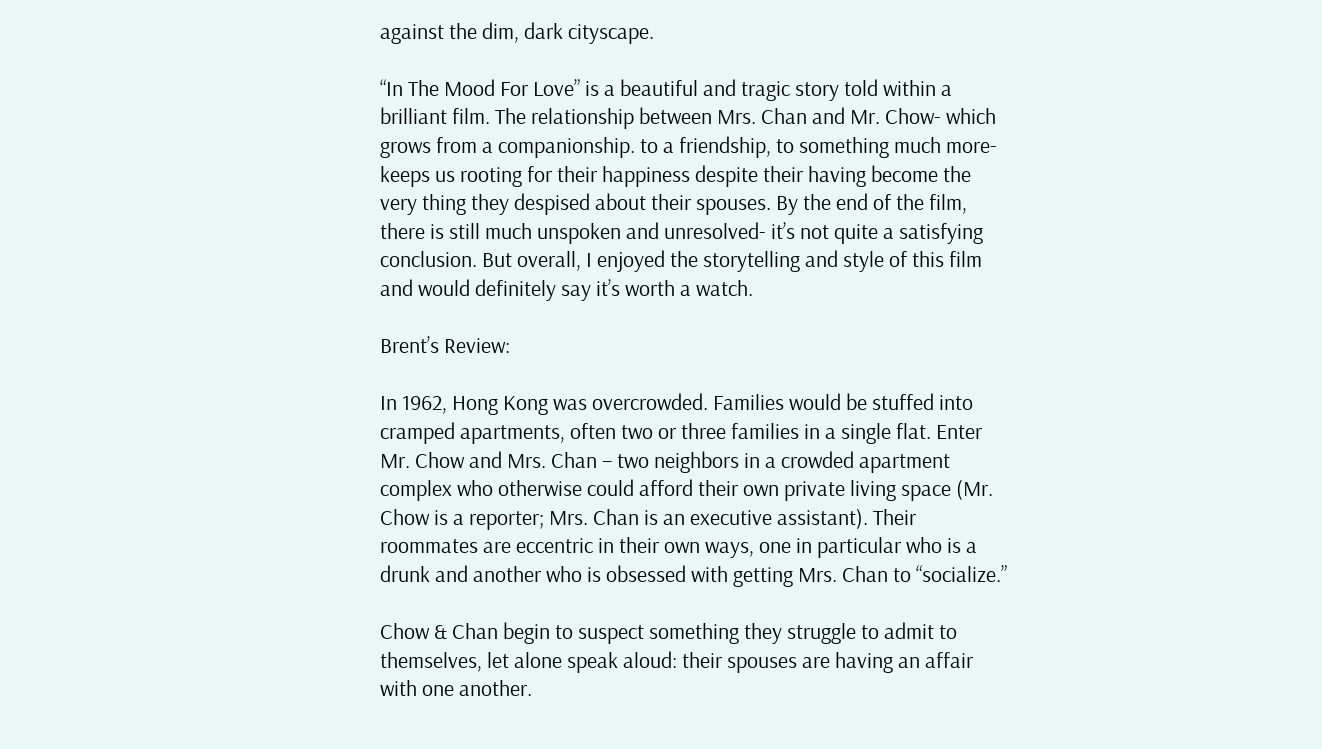against the dim, dark cityscape.

“In The Mood For Love” is a beautiful and tragic story told within a brilliant film. The relationship between Mrs. Chan and Mr. Chow- which grows from a companionship. to a friendship, to something much more- keeps us rooting for their happiness despite their having become the very thing they despised about their spouses. By the end of the film, there is still much unspoken and unresolved- it’s not quite a satisfying conclusion. But overall, I enjoyed the storytelling and style of this film and would definitely say it’s worth a watch.

Brent’s Review:

In 1962, Hong Kong was overcrowded. Families would be stuffed into cramped apartments, often two or three families in a single flat. Enter Mr. Chow and Mrs. Chan – two neighbors in a crowded apartment complex who otherwise could afford their own private living space (Mr. Chow is a reporter; Mrs. Chan is an executive assistant). Their roommates are eccentric in their own ways, one in particular who is a drunk and another who is obsessed with getting Mrs. Chan to “socialize.”

Chow & Chan begin to suspect something they struggle to admit to themselves, let alone speak aloud: their spouses are having an affair with one another.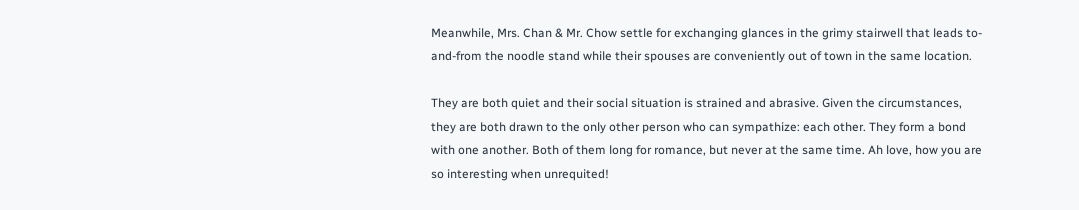Meanwhile, Mrs. Chan & Mr. Chow settle for exchanging glances in the grimy stairwell that leads to-and-from the noodle stand while their spouses are conveniently out of town in the same location.

They are both quiet and their social situation is strained and abrasive. Given the circumstances, they are both drawn to the only other person who can sympathize: each other. They form a bond with one another. Both of them long for romance, but never at the same time. Ah love, how you are so interesting when unrequited!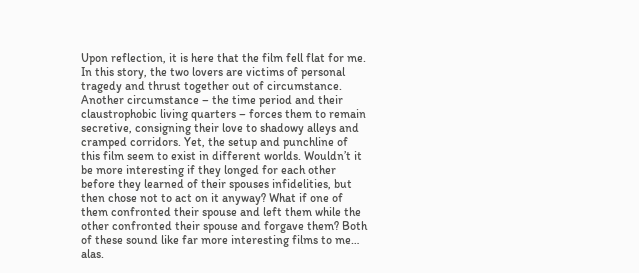Upon reflection, it is here that the film fell flat for me. In this story, the two lovers are victims of personal tragedy and thrust together out of circumstance. Another circumstance – the time period and their claustrophobic living quarters – forces them to remain secretive, consigning their love to shadowy alleys and cramped corridors. Yet, the setup and punchline of this film seem to exist in different worlds. Wouldn’t it be more interesting if they longed for each other before they learned of their spouses infidelities, but then chose not to act on it anyway? What if one of them confronted their spouse and left them while the other confronted their spouse and forgave them? Both of these sound like far more interesting films to me… alas.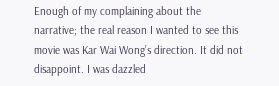Enough of my complaining about the narrative; the real reason I wanted to see this movie was Kar Wai Wong’s direction. It did not disappoint. I was dazzled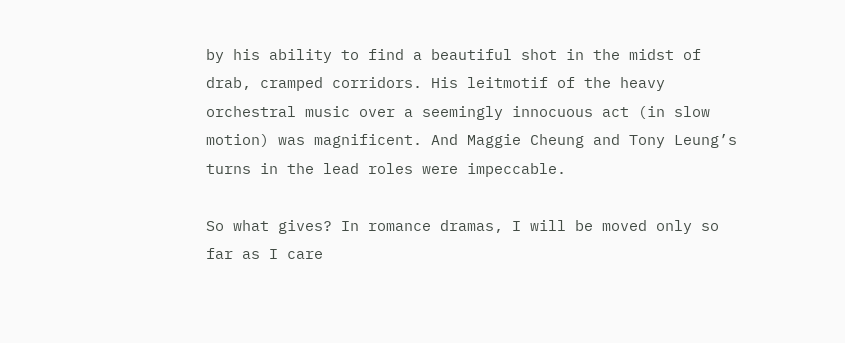by his ability to find a beautiful shot in the midst of drab, cramped corridors. His leitmotif of the heavy orchestral music over a seemingly innocuous act (in slow motion) was magnificent. And Maggie Cheung and Tony Leung’s turns in the lead roles were impeccable.

So what gives? In romance dramas, I will be moved only so far as I care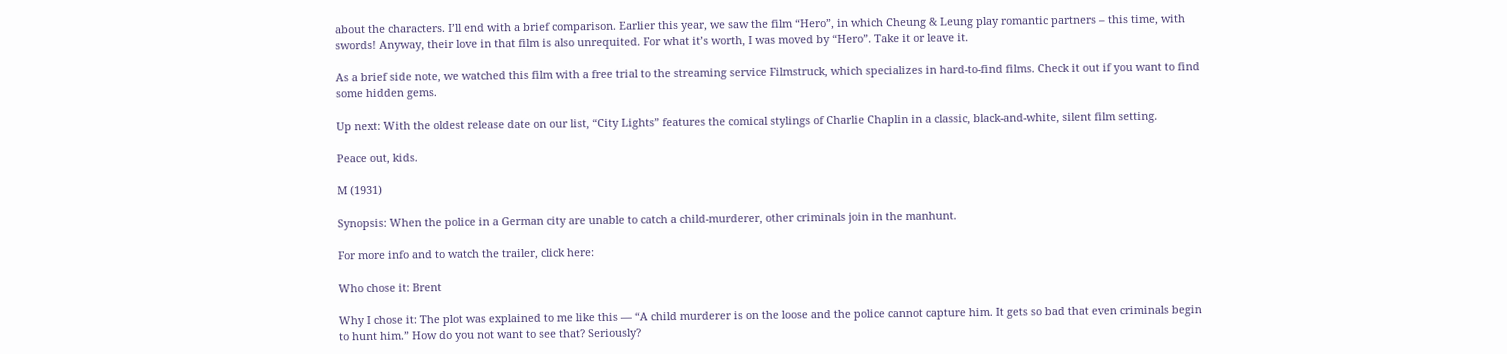about the characters. I’ll end with a brief comparison. Earlier this year, we saw the film “Hero”, in which Cheung & Leung play romantic partners – this time, with swords! Anyway, their love in that film is also unrequited. For what it’s worth, I was moved by “Hero”. Take it or leave it.

As a brief side note, we watched this film with a free trial to the streaming service Filmstruck, which specializes in hard-to-find films. Check it out if you want to find some hidden gems.

Up next: With the oldest release date on our list, “City Lights” features the comical stylings of Charlie Chaplin in a classic, black-and-white, silent film setting.

Peace out, kids.

M (1931)

Synopsis: When the police in a German city are unable to catch a child-murderer, other criminals join in the manhunt.

For more info and to watch the trailer, click here:

Who chose it: Brent

Why I chose it: The plot was explained to me like this — “A child murderer is on the loose and the police cannot capture him. It gets so bad that even criminals begin to hunt him.” How do you not want to see that? Seriously?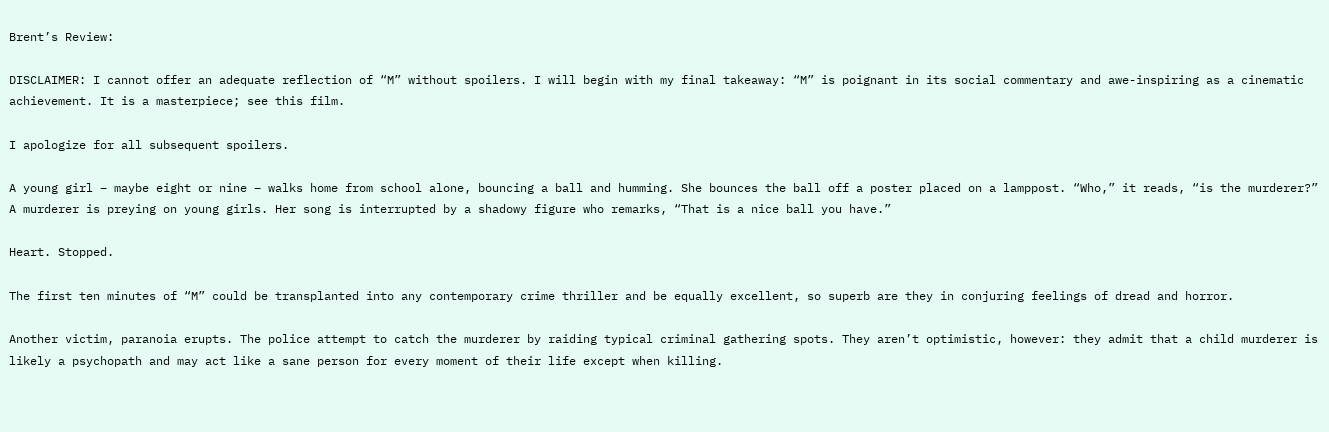Brent’s Review:

DISCLAIMER: I cannot offer an adequate reflection of “M” without spoilers. I will begin with my final takeaway: “M” is poignant in its social commentary and awe-inspiring as a cinematic achievement. It is a masterpiece; see this film.

I apologize for all subsequent spoilers.

A young girl – maybe eight or nine – walks home from school alone, bouncing a ball and humming. She bounces the ball off a poster placed on a lamppost. “Who,” it reads, “is the murderer?” A murderer is preying on young girls. Her song is interrupted by a shadowy figure who remarks, “That is a nice ball you have.”

Heart. Stopped.

The first ten minutes of “M” could be transplanted into any contemporary crime thriller and be equally excellent, so superb are they in conjuring feelings of dread and horror.

Another victim, paranoia erupts. The police attempt to catch the murderer by raiding typical criminal gathering spots. They aren’t optimistic, however: they admit that a child murderer is likely a psychopath and may act like a sane person for every moment of their life except when killing.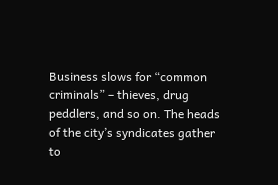Business slows for “common criminals” – thieves, drug peddlers, and so on. The heads of the city’s syndicates gather to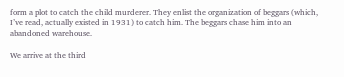form a plot to catch the child murderer. They enlist the organization of beggars (which, I’ve read, actually existed in 1931) to catch him. The beggars chase him into an abandoned warehouse.

We arrive at the third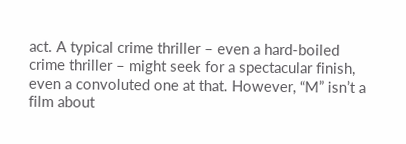act. A typical crime thriller – even a hard-boiled crime thriller – might seek for a spectacular finish, even a convoluted one at that. However, “M” isn’t a film about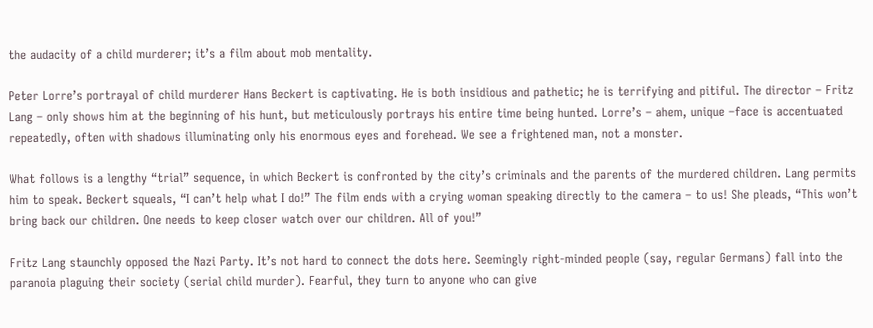the audacity of a child murderer; it’s a film about mob mentality.

Peter Lorre’s portrayal of child murderer Hans Beckert is captivating. He is both insidious and pathetic; he is terrifying and pitiful. The director – Fritz Lang – only shows him at the beginning of his hunt, but meticulously portrays his entire time being hunted. Lorre’s – ahem, unique –face is accentuated repeatedly, often with shadows illuminating only his enormous eyes and forehead. We see a frightened man, not a monster.

What follows is a lengthy “trial” sequence, in which Beckert is confronted by the city’s criminals and the parents of the murdered children. Lang permits him to speak. Beckert squeals, “I can’t help what I do!” The film ends with a crying woman speaking directly to the camera – to us! She pleads, “This won’t bring back our children. One needs to keep closer watch over our children. All of you!”

Fritz Lang staunchly opposed the Nazi Party. It’s not hard to connect the dots here. Seemingly right-minded people (say, regular Germans) fall into the paranoia plaguing their society (serial child murder). Fearful, they turn to anyone who can give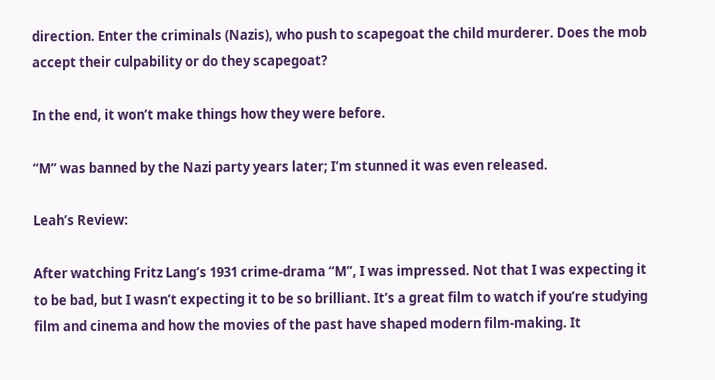direction. Enter the criminals (Nazis), who push to scapegoat the child murderer. Does the mob accept their culpability or do they scapegoat?

In the end, it won’t make things how they were before.

“M” was banned by the Nazi party years later; I’m stunned it was even released.

Leah’s Review:

After watching Fritz Lang’s 1931 crime-drama “M”, I was impressed. Not that I was expecting it to be bad, but I wasn’t expecting it to be so brilliant. It’s a great film to watch if you’re studying film and cinema and how the movies of the past have shaped modern film-making. It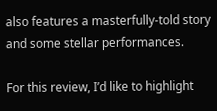also features a masterfully-told story and some stellar performances.

For this review, I’d like to highlight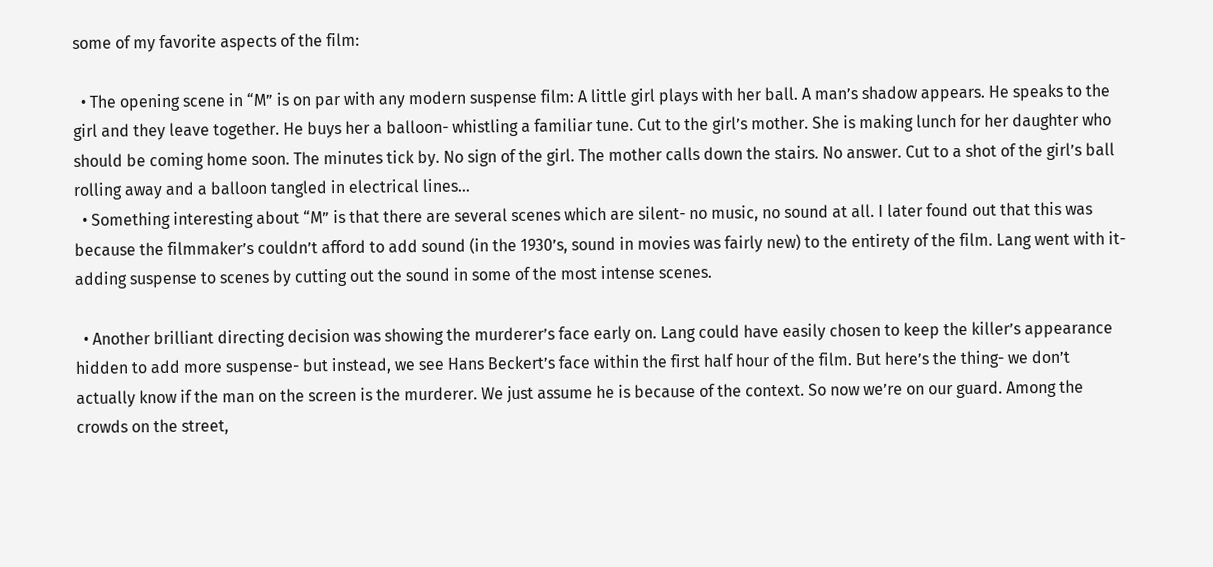some of my favorite aspects of the film:

  • The opening scene in “M” is on par with any modern suspense film: A little girl plays with her ball. A man’s shadow appears. He speaks to the girl and they leave together. He buys her a balloon- whistling a familiar tune. Cut to the girl’s mother. She is making lunch for her daughter who should be coming home soon. The minutes tick by. No sign of the girl. The mother calls down the stairs. No answer. Cut to a shot of the girl’s ball rolling away and a balloon tangled in electrical lines…
  • Something interesting about “M” is that there are several scenes which are silent- no music, no sound at all. I later found out that this was because the filmmaker’s couldn’t afford to add sound (in the 1930’s, sound in movies was fairly new) to the entirety of the film. Lang went with it- adding suspense to scenes by cutting out the sound in some of the most intense scenes.

  • Another brilliant directing decision was showing the murderer’s face early on. Lang could have easily chosen to keep the killer’s appearance hidden to add more suspense- but instead, we see Hans Beckert’s face within the first half hour of the film. But here’s the thing- we don’t actually know if the man on the screen is the murderer. We just assume he is because of the context. So now we’re on our guard. Among the crowds on the street,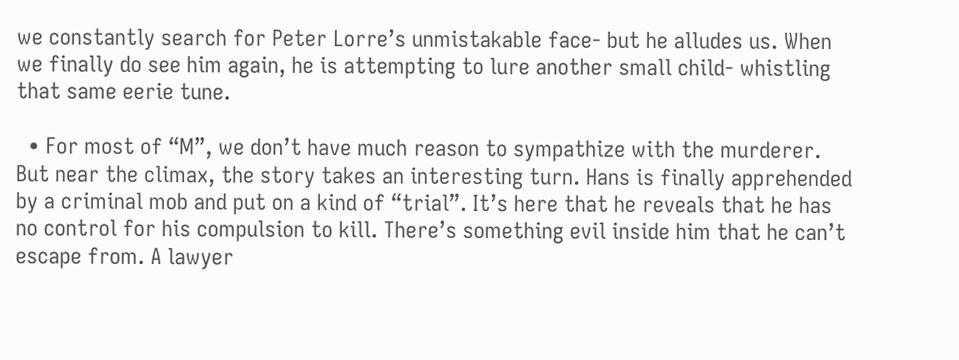we constantly search for Peter Lorre’s unmistakable face- but he alludes us. When we finally do see him again, he is attempting to lure another small child- whistling that same eerie tune.

  • For most of “M”, we don’t have much reason to sympathize with the murderer. But near the climax, the story takes an interesting turn. Hans is finally apprehended by a criminal mob and put on a kind of “trial”. It’s here that he reveals that he has no control for his compulsion to kill. There’s something evil inside him that he can’t escape from. A lawyer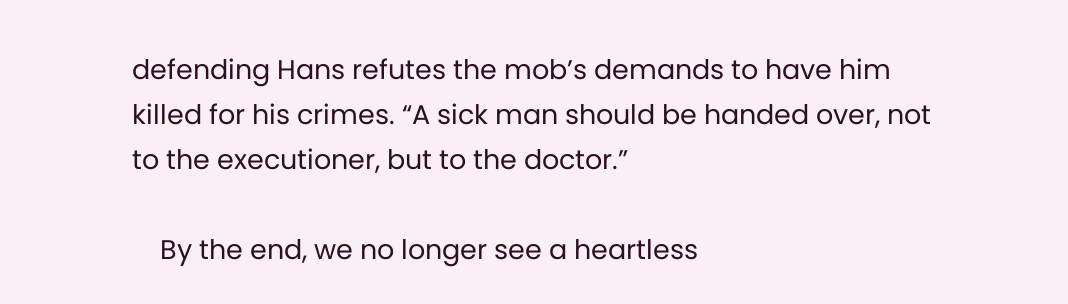defending Hans refutes the mob’s demands to have him killed for his crimes. “A sick man should be handed over, not to the executioner, but to the doctor.”

    By the end, we no longer see a heartless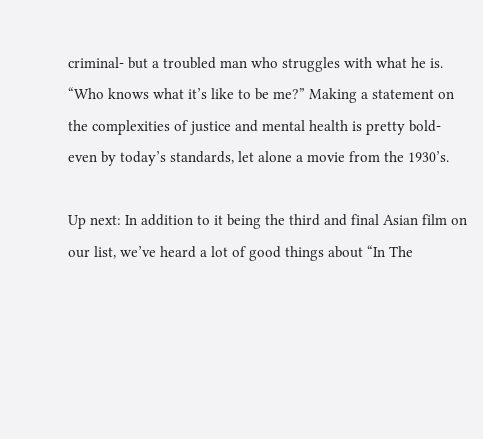criminal- but a troubled man who struggles with what he is. “Who knows what it’s like to be me?” Making a statement on the complexities of justice and mental health is pretty bold- even by today’s standards, let alone a movie from the 1930’s.

Up next: In addition to it being the third and final Asian film on our list, we’ve heard a lot of good things about “In The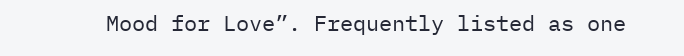Mood for Love”. Frequently listed as one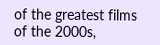of the greatest films of the 2000s,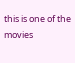this is one of the movies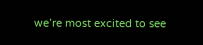we’re most excited to see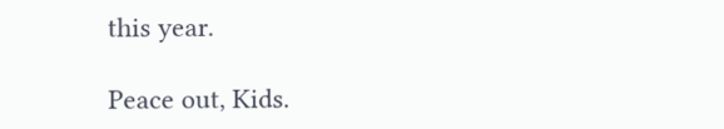this year.

Peace out, Kids.